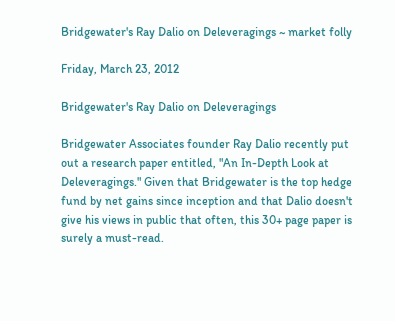Bridgewater's Ray Dalio on Deleveragings ~ market folly

Friday, March 23, 2012

Bridgewater's Ray Dalio on Deleveragings

Bridgewater Associates founder Ray Dalio recently put out a research paper entitled, "An In-Depth Look at Deleveragings." Given that Bridgewater is the top hedge fund by net gains since inception and that Dalio doesn't give his views in public that often, this 30+ page paper is surely a must-read.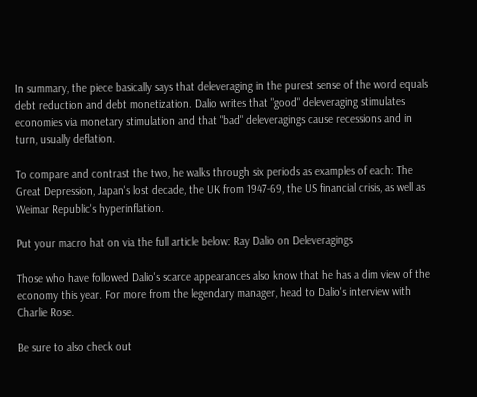In summary, the piece basically says that deleveraging in the purest sense of the word equals debt reduction and debt monetization. Dalio writes that "good" deleveraging stimulates economies via monetary stimulation and that "bad" deleveragings cause recessions and in turn, usually deflation.

To compare and contrast the two, he walks through six periods as examples of each: The Great Depression, Japan's lost decade, the UK from 1947-69, the US financial crisis, as well as Weimar Republic's hyperinflation.

Put your macro hat on via the full article below: Ray Dalio on Deleveragings

Those who have followed Dalio's scarce appearances also know that he has a dim view of the economy this year. For more from the legendary manager, head to Dalio's interview with Charlie Rose.

Be sure to also check out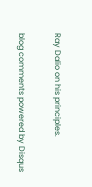Ray Dalio on his principles.

blog comments powered by Disqus